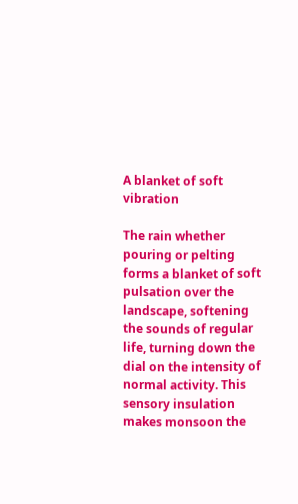A blanket of soft vibration

The rain whether pouring or pelting forms a blanket of soft pulsation over the landscape, softening the sounds of regular life, turning down the dial on the intensity of normal activity. This sensory insulation makes monsoon the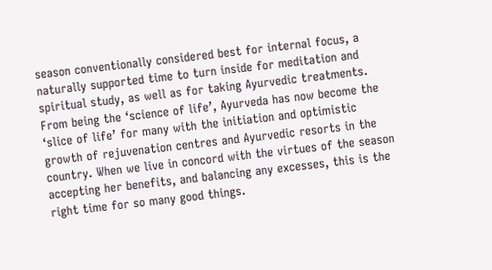season conventionally considered best for internal focus, a naturally supported time to turn inside for meditation and spiritual study, as well as for taking Ayurvedic treatments.
From being the ‘science of life’, Ayurveda has now become the ‘slice of life’ for many with the initiation and optimistic growth of rejuvenation centres and Ayurvedic resorts in the country. When we live in concord with the virtues of the season accepting her benefits, and balancing any excesses, this is the right time for so many good things.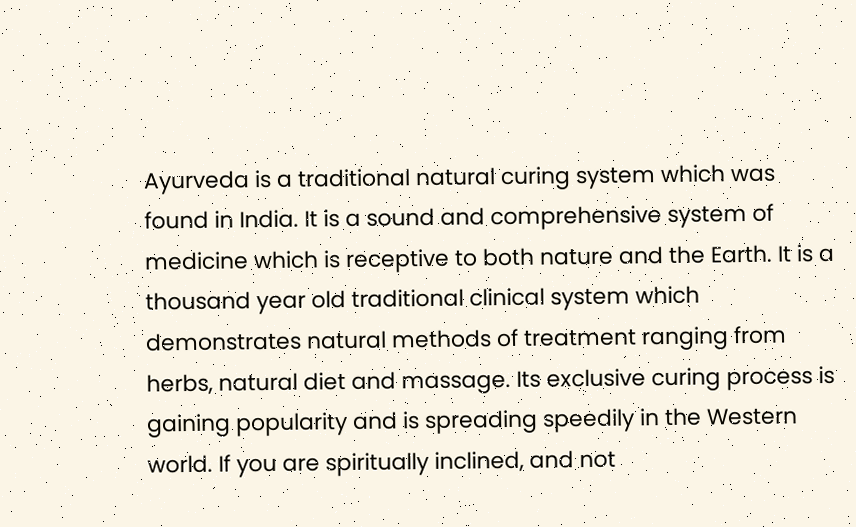Ayurveda is a traditional natural curing system which was found in India. It is a sound and comprehensive system of medicine which is receptive to both nature and the Earth. It is a thousand year old traditional clinical system which demonstrates natural methods of treatment ranging from herbs, natural diet and massage. Its exclusive curing process is gaining popularity and is spreading speedily in the Western world. If you are spiritually inclined, and not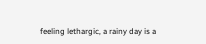feeling lethargic, a rainy day is a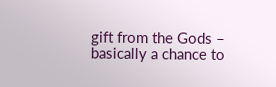gift from the Gods – basically a chance to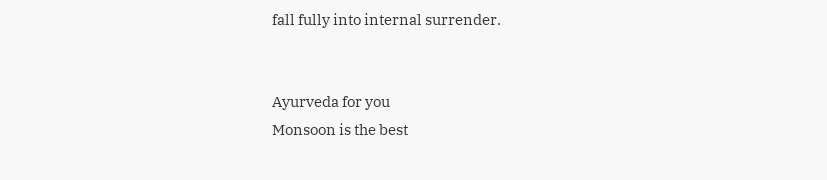fall fully into internal surrender.


Ayurveda for you
Monsoon is the best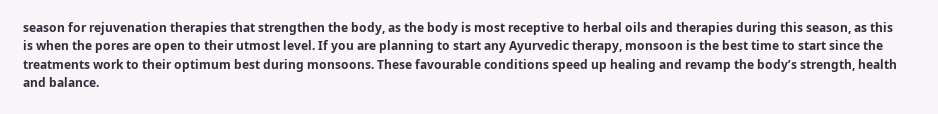season for rejuvenation therapies that strengthen the body, as the body is most receptive to herbal oils and therapies during this season, as this is when the pores are open to their utmost level. If you are planning to start any Ayurvedic therapy, monsoon is the best time to start since the treatments work to their optimum best during monsoons. These favourable conditions speed up healing and revamp the body’s strength, health and balance.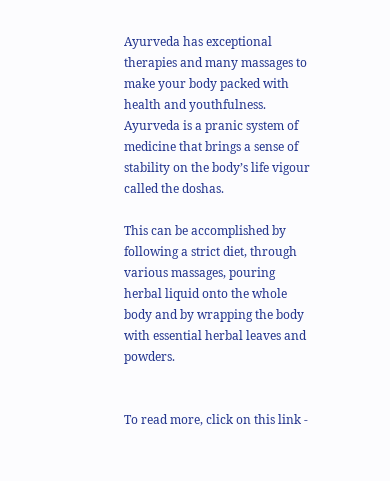Ayurveda has exceptional therapies and many massages to make your body packed with health and youthfulness. Ayurveda is a pranic system of medicine that brings a sense of stability on the body’s life vigour called the doshas.

This can be accomplished by following a strict diet, through various massages, pouring herbal liquid onto the whole body and by wrapping the body with essential herbal leaves and powders.


To read more, click on this link -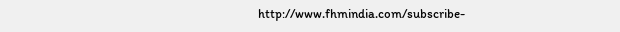http://www.fhmindia.com/subscribe-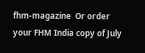fhm-magazine  Or order your FHM India copy of July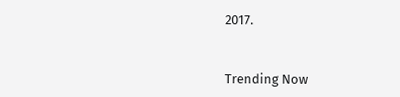2017.


Trending Now